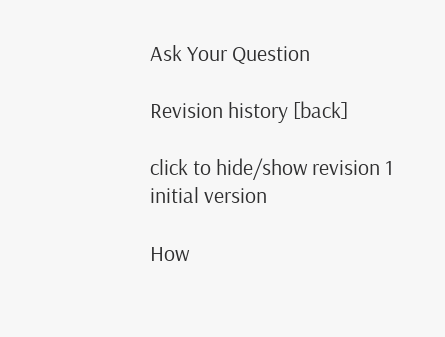Ask Your Question

Revision history [back]

click to hide/show revision 1
initial version

How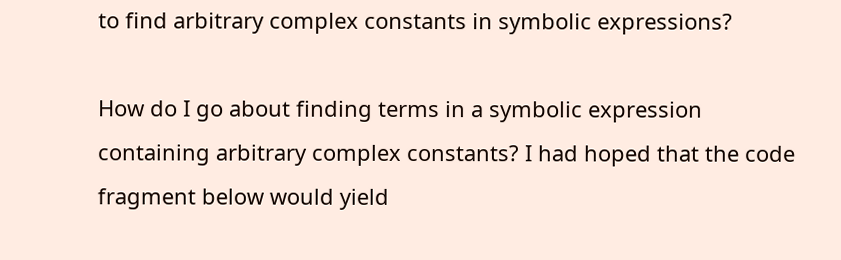to find arbitrary complex constants in symbolic expressions?

How do I go about finding terms in a symbolic expression containing arbitrary complex constants? I had hoped that the code fragment below would yield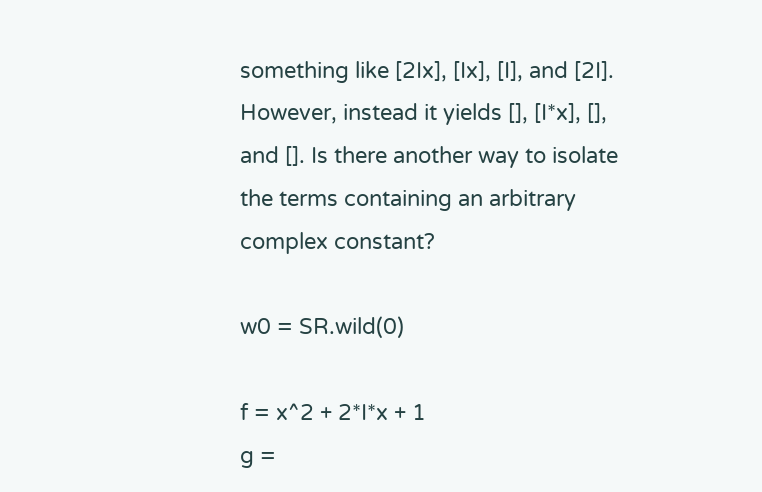something like [2Ix], [Ix], [I], and [2I]. However, instead it yields [], [I*x], [], and []. Is there another way to isolate the terms containing an arbitrary complex constant?

w0 = SR.wild(0)

f = x^2 + 2*I*x + 1
g =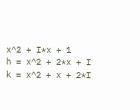x^2 + I*x + 1
h = x^2 + 2*x + I
k = x^2 + x + 2*I